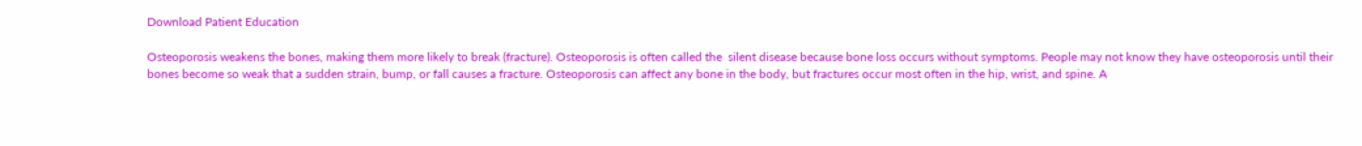Download Patient Education

Osteoporosis weakens the bones, making them more likely to break (fracture). Osteoporosis is often called the  silent disease because bone loss occurs without symptoms. People may not know they have osteoporosis until their bones become so weak that a sudden strain, bump, or fall causes a fracture. Osteoporosis can affect any bone in the body, but fractures occur most often in the hip, wrist, and spine. A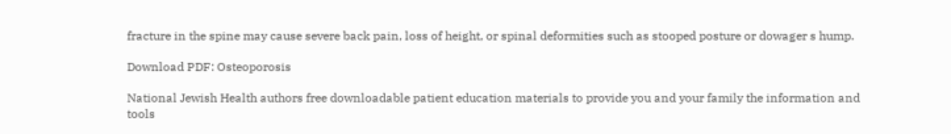fracture in the spine may cause severe back pain, loss of height, or spinal deformities such as stooped posture or dowager s hump.

Download PDF: Osteoporosis

National Jewish Health authors free downloadable patient education materials to provide you and your family the information and tools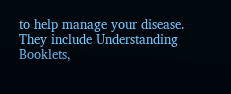to help manage your disease. They include Understanding Booklets,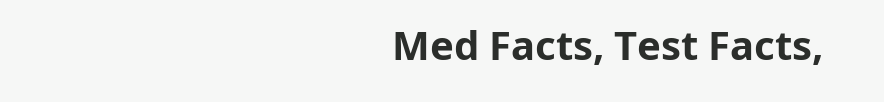Med Facts, Test Facts,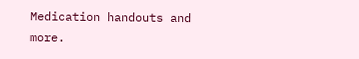Medication handouts and more.